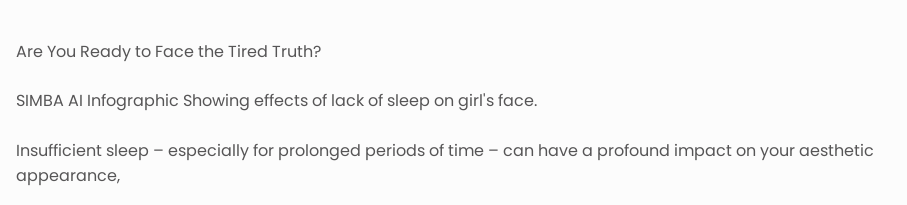Are You Ready to Face the Tired Truth?

SIMBA AI Infographic Showing effects of lack of sleep on girl's face.

Insufficient sleep – especially for prolonged periods of time – can have a profound impact on your aesthetic appearance,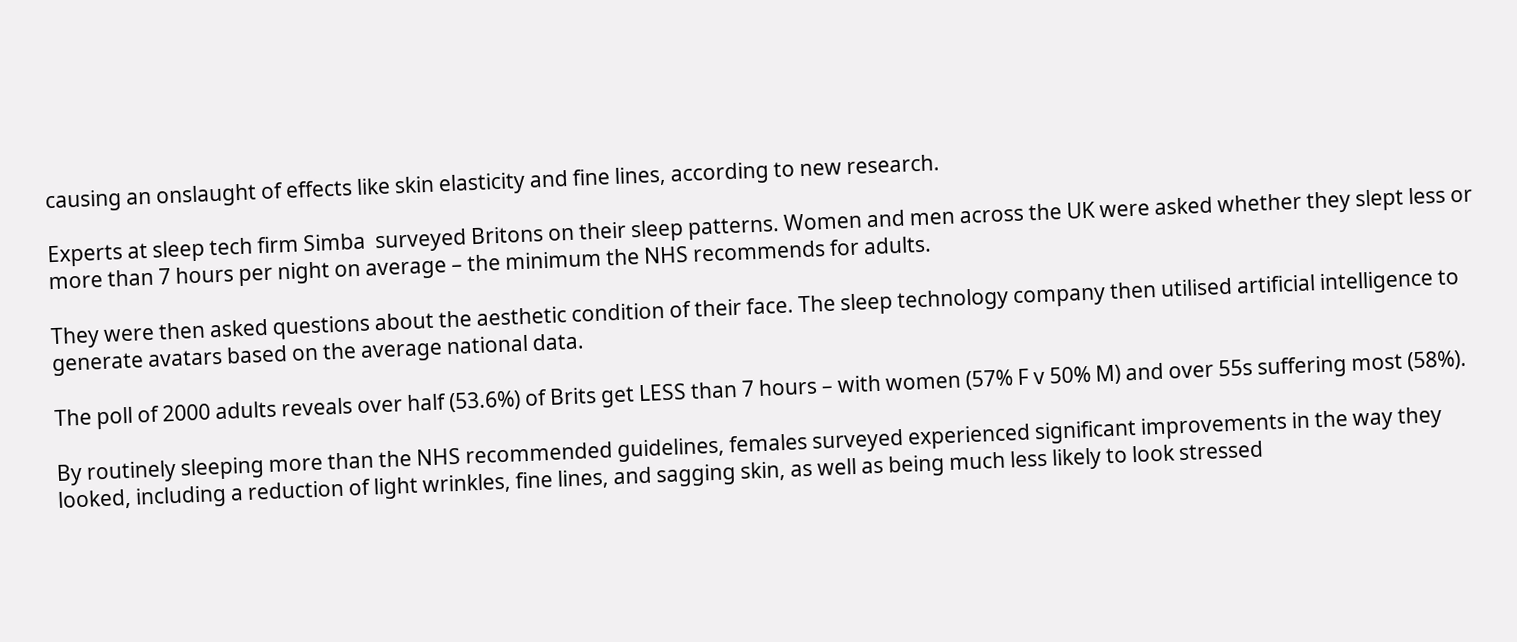causing an onslaught of effects like skin elasticity and fine lines, according to new research.

Experts at sleep tech firm Simba  surveyed Britons on their sleep patterns. Women and men across the UK were asked whether they slept less or more than 7 hours per night on average – the minimum the NHS recommends for adults.

They were then asked questions about the aesthetic condition of their face. The sleep technology company then utilised artificial intelligence to generate avatars based on the average national data.

The poll of 2000 adults reveals over half (53.6%) of Brits get LESS than 7 hours – with women (57% F v 50% M) and over 55s suffering most (58%).

By routinely sleeping more than the NHS recommended guidelines, females surveyed experienced significant improvements in the way they looked, including a reduction of light wrinkles, fine lines, and sagging skin, as well as being much less likely to look stressed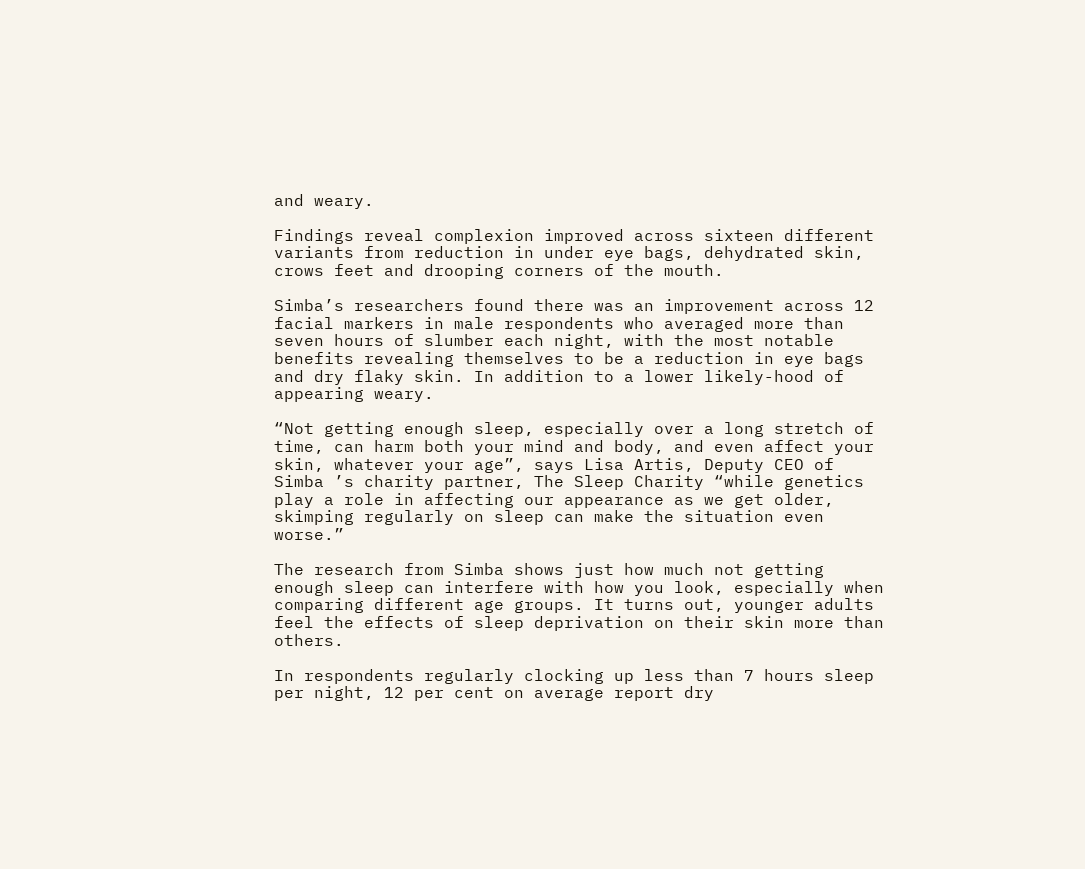and weary.

Findings reveal complexion improved across sixteen different variants from reduction in under eye bags, dehydrated skin, crows feet and drooping corners of the mouth.

Simba’s researchers found there was an improvement across 12 facial markers in male respondents who averaged more than seven hours of slumber each night, with the most notable benefits revealing themselves to be a reduction in eye bags and dry flaky skin. In addition to a lower likely-hood of appearing weary.

“Not getting enough sleep, especially over a long stretch of time, can harm both your mind and body, and even affect your skin, whatever your age”, says Lisa Artis, Deputy CEO of Simba ’s charity partner, The Sleep Charity “while genetics play a role in affecting our appearance as we get older, skimping regularly on sleep can make the situation even worse.”

The research from Simba shows just how much not getting enough sleep can interfere with how you look, especially when comparing different age groups. It turns out, younger adults feel the effects of sleep deprivation on their skin more than others.

In respondents regularly clocking up less than 7 hours sleep per night, 12 per cent on average report dry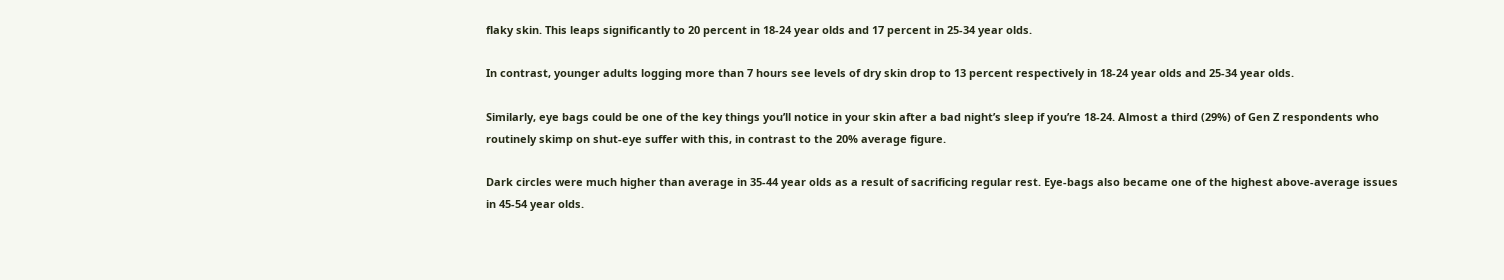flaky skin. This leaps significantly to 20 percent in 18-24 year olds and 17 percent in 25-34 year olds.

In contrast, younger adults logging more than 7 hours see levels of dry skin drop to 13 percent respectively in 18-24 year olds and 25-34 year olds.

Similarly, eye bags could be one of the key things you’ll notice in your skin after a bad night’s sleep if you’re 18-24. Almost a third (29%) of Gen Z respondents who routinely skimp on shut-eye suffer with this, in contrast to the 20% average figure.

Dark circles were much higher than average in 35-44 year olds as a result of sacrificing regular rest. Eye-bags also became one of the highest above-average issues in 45-54 year olds.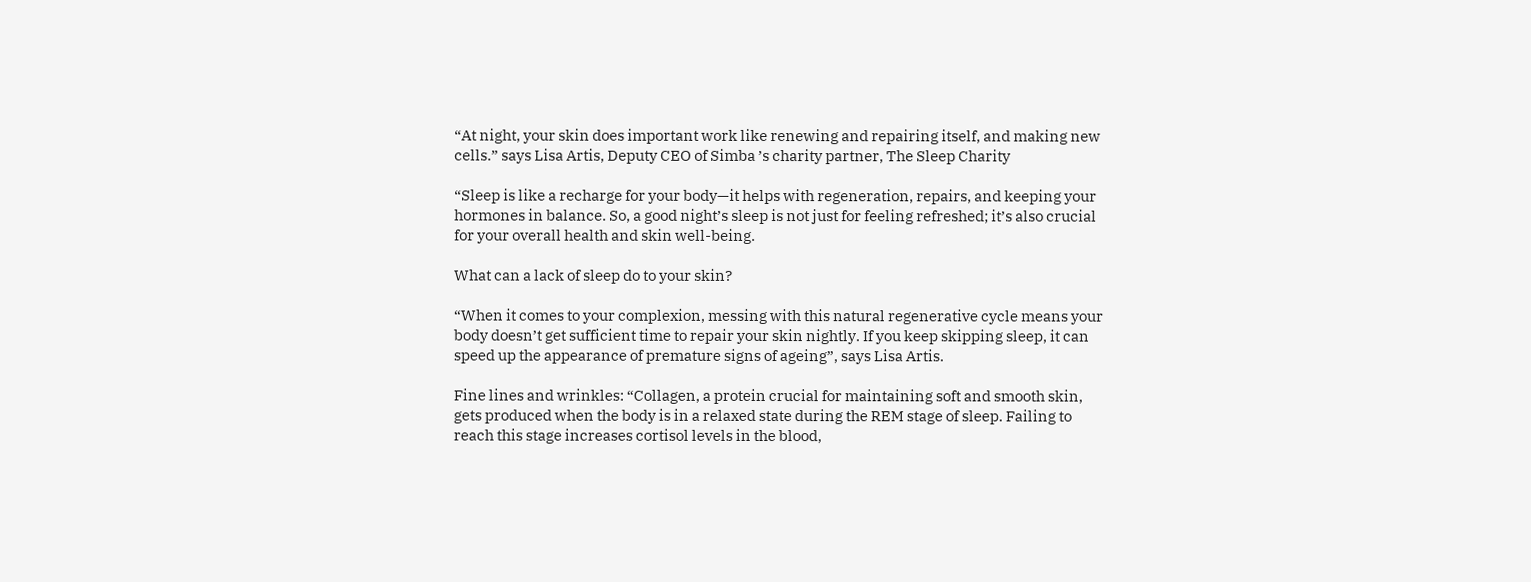“At night, your skin does important work like renewing and repairing itself, and making new cells.” says Lisa Artis, Deputy CEO of Simba ’s charity partner, The Sleep Charity

“Sleep is like a recharge for your body—it helps with regeneration, repairs, and keeping your hormones in balance. So, a good night’s sleep is not just for feeling refreshed; it’s also crucial for your overall health and skin well-being.

What can a lack of sleep do to your skin?

“When it comes to your complexion, messing with this natural regenerative cycle means your body doesn’t get sufficient time to repair your skin nightly. If you keep skipping sleep, it can speed up the appearance of premature signs of ageing”, says Lisa Artis.

Fine lines and wrinkles: “Collagen, a protein crucial for maintaining soft and smooth skin, gets produced when the body is in a relaxed state during the REM stage of sleep. Failing to reach this stage increases cortisol levels in the blood,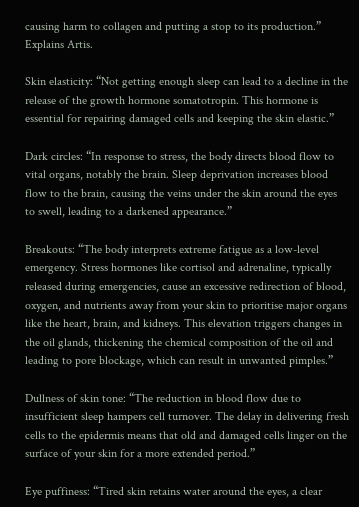causing harm to collagen and putting a stop to its production.” Explains Artis.

Skin elasticity: “Not getting enough sleep can lead to a decline in the release of the growth hormone somatotropin. This hormone is essential for repairing damaged cells and keeping the skin elastic.”

Dark circles: “In response to stress, the body directs blood flow to vital organs, notably the brain. Sleep deprivation increases blood flow to the brain, causing the veins under the skin around the eyes to swell, leading to a darkened appearance.”

Breakouts: “The body interprets extreme fatigue as a low-level emergency. Stress hormones like cortisol and adrenaline, typically released during emergencies, cause an excessive redirection of blood, oxygen, and nutrients away from your skin to prioritise major organs like the heart, brain, and kidneys. This elevation triggers changes in the oil glands, thickening the chemical composition of the oil and leading to pore blockage, which can result in unwanted pimples.”

Dullness of skin tone: “The reduction in blood flow due to insufficient sleep hampers cell turnover. The delay in delivering fresh cells to the epidermis means that old and damaged cells linger on the surface of your skin for a more extended period.”

Eye puffiness: “Tired skin retains water around the eyes, a clear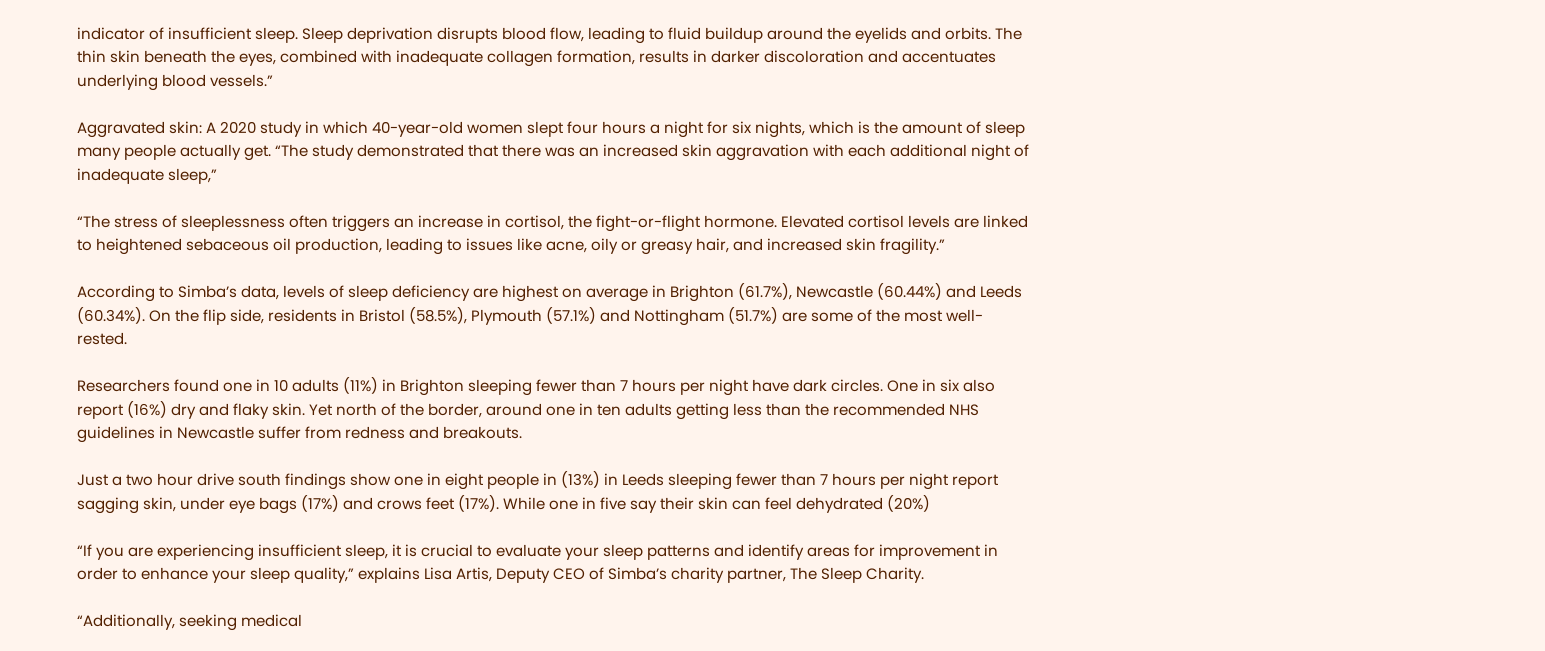indicator of insufficient sleep. Sleep deprivation disrupts blood flow, leading to fluid buildup around the eyelids and orbits. The thin skin beneath the eyes, combined with inadequate collagen formation, results in darker discoloration and accentuates underlying blood vessels.”

Aggravated skin: A 2020 study in which 40-year-old women slept four hours a night for six nights, which is the amount of sleep many people actually get. “The study demonstrated that there was an increased skin aggravation with each additional night of inadequate sleep,”

“The stress of sleeplessness often triggers an increase in cortisol, the fight-or-flight hormone. Elevated cortisol levels are linked to heightened sebaceous oil production, leading to issues like acne, oily or greasy hair, and increased skin fragility.”

According to Simba’s data, levels of sleep deficiency are highest on average in Brighton (61.7%), Newcastle (60.44%) and Leeds (60.34%). On the flip side, residents in Bristol (58.5%), Plymouth (57.1%) and Nottingham (51.7%) are some of the most well-rested.

Researchers found one in 10 adults (11%) in Brighton sleeping fewer than 7 hours per night have dark circles. One in six also report (16%) dry and flaky skin. Yet north of the border, around one in ten adults getting less than the recommended NHS guidelines in Newcastle suffer from redness and breakouts.

Just a two hour drive south findings show one in eight people in (13%) in Leeds sleeping fewer than 7 hours per night report sagging skin, under eye bags (17%) and crows feet (17%). While one in five say their skin can feel dehydrated (20%)

“If you are experiencing insufficient sleep, it is crucial to evaluate your sleep patterns and identify areas for improvement in order to enhance your sleep quality,” explains Lisa Artis, Deputy CEO of Simba’s charity partner, The Sleep Charity.

“Additionally, seeking medical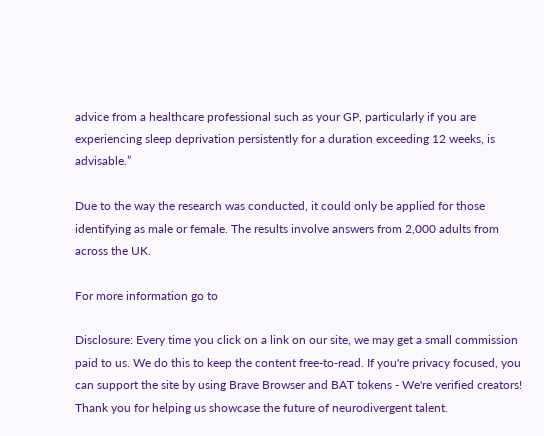advice from a healthcare professional such as your GP, particularly if you are experiencing sleep deprivation persistently for a duration exceeding 12 weeks, is advisable.”

Due to the way the research was conducted, it could only be applied for those identifying as male or female. The results involve answers from 2,000 adults from across the UK.

For more information go to

Disclosure: Every time you click on a link on our site, we may get a small commission paid to us. We do this to keep the content free-to-read. If you're privacy focused, you can support the site by using Brave Browser and BAT tokens - We're verified creators! Thank you for helping us showcase the future of neurodivergent talent.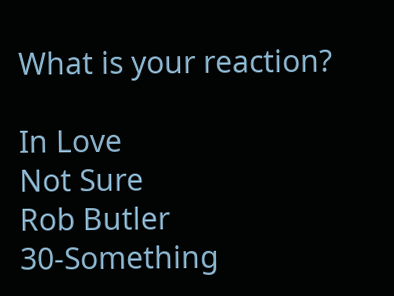What is your reaction?

In Love
Not Sure
Rob Butler
30-Something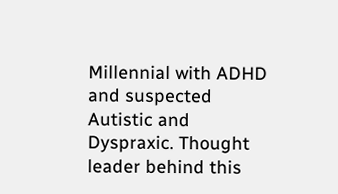Millennial with ADHD and suspected Autistic and Dyspraxic. Thought leader behind this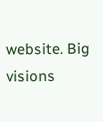website. Big visions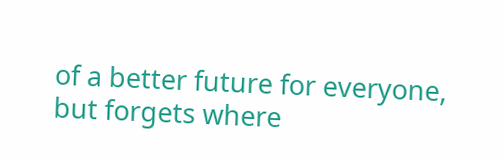of a better future for everyone, but forgets where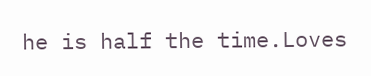he is half the time.Loves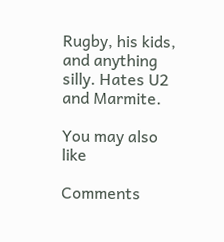Rugby, his kids, and anything silly. Hates U2 and Marmite.

You may also like

Comments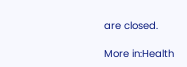are closed.

More in:Health